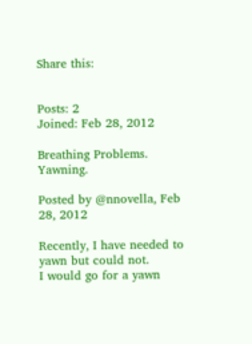Share this:


Posts: 2
Joined: Feb 28, 2012

Breathing Problems. Yawning.

Posted by @nnovella, Feb 28, 2012

Recently, I have needed to yawn but could not.
I would go for a yawn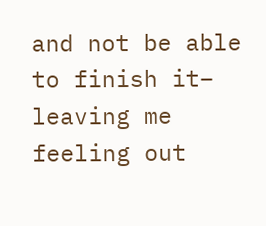and not be able to finish it– leaving me feeling out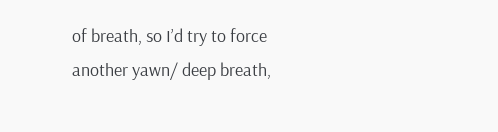of breath, so I’d try to force another yawn/ deep breath,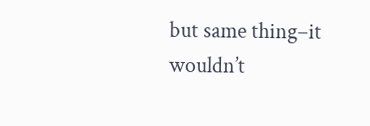but same thing–it wouldn’t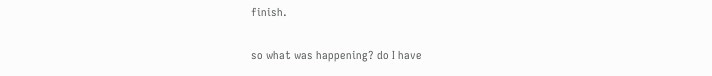finish.

so what was happening? do I have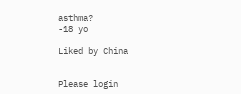asthma?
-18 yo

Liked by China


Please login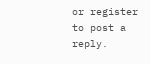or register to post a reply.